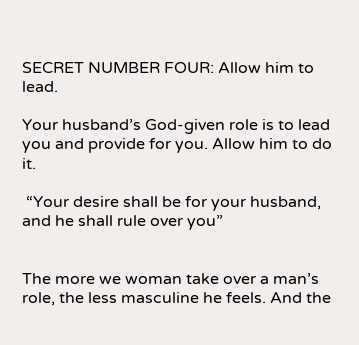SECRET NUMBER FOUR: Allow him to lead.

Your husband’s God-given role is to lead you and provide for you. Allow him to do it.

 “Your desire shall be for your husband, and he shall rule over you”


The more we woman take over a man’s role, the less masculine he feels. And the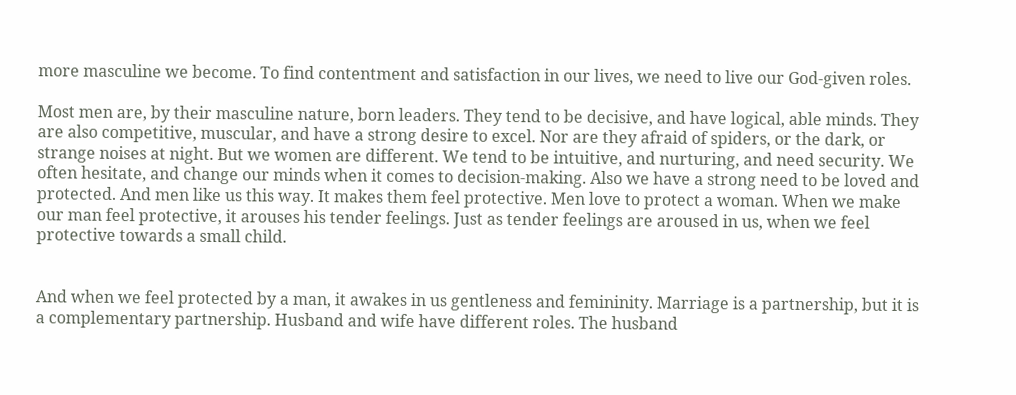more masculine we become. To find contentment and satisfaction in our lives, we need to live our God-given roles.

Most men are, by their masculine nature, born leaders. They tend to be decisive, and have logical, able minds. They are also competitive, muscular, and have a strong desire to excel. Nor are they afraid of spiders, or the dark, or strange noises at night. But we women are different. We tend to be intuitive, and nurturing, and need security. We often hesitate, and change our minds when it comes to decision-making. Also we have a strong need to be loved and protected. And men like us this way. It makes them feel protective. Men love to protect a woman. When we make our man feel protective, it arouses his tender feelings. Just as tender feelings are aroused in us, when we feel protective towards a small child.


And when we feel protected by a man, it awakes in us gentleness and femininity. Marriage is a partnership, but it is a complementary partnership. Husband and wife have different roles. The husband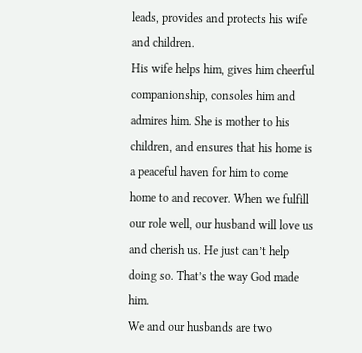leads, provides and protects his wife and children.
His wife helps him, gives him cheerful companionship, consoles him and admires him. She is mother to his children, and ensures that his home is a peaceful haven for him to come home to and recover. When we fulfill our role well, our husband will love us and cherish us. He just can’t help doing so. That’s the way God made him.
We and our husbands are two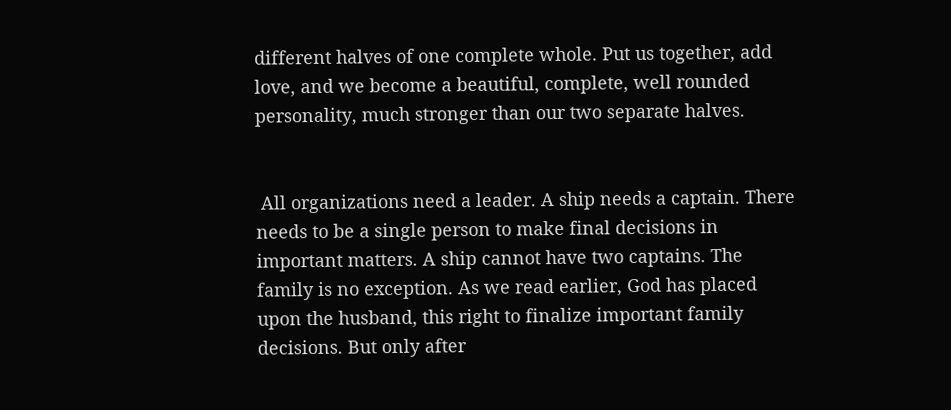different halves of one complete whole. Put us together, add love, and we become a beautiful, complete, well rounded personality, much stronger than our two separate halves.


 All organizations need a leader. A ship needs a captain. There needs to be a single person to make final decisions in important matters. A ship cannot have two captains. The family is no exception. As we read earlier, God has placed upon the husband, this right to finalize important family decisions. But only after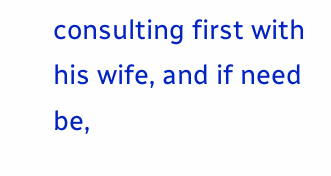consulting first with his wife, and if need be,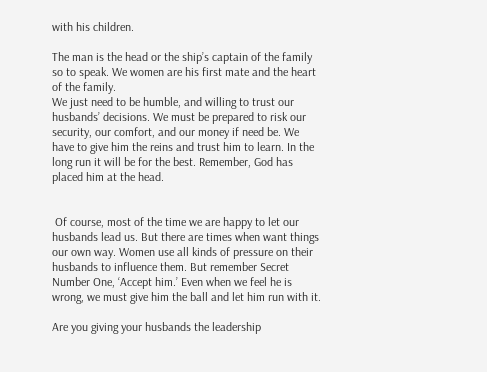with his children.

The man is the head or the ship’s captain of the family so to speak. We women are his first mate and the heart of the family.
We just need to be humble, and willing to trust our husbands’ decisions. We must be prepared to risk our security, our comfort, and our money if need be. We have to give him the reins and trust him to learn. In the long run it will be for the best. Remember, God has placed him at the head.


 Of course, most of the time we are happy to let our husbands lead us. But there are times when want things our own way. Women use all kinds of pressure on their husbands to influence them. But remember Secret Number One, ‘Accept him.’ Even when we feel he is wrong, we must give him the ball and let him run with it.

Are you giving your husbands the leadership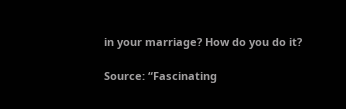in your marriage? How do you do it?

Source: “Fascinating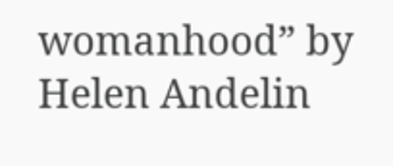womanhood” by Helen Andelin